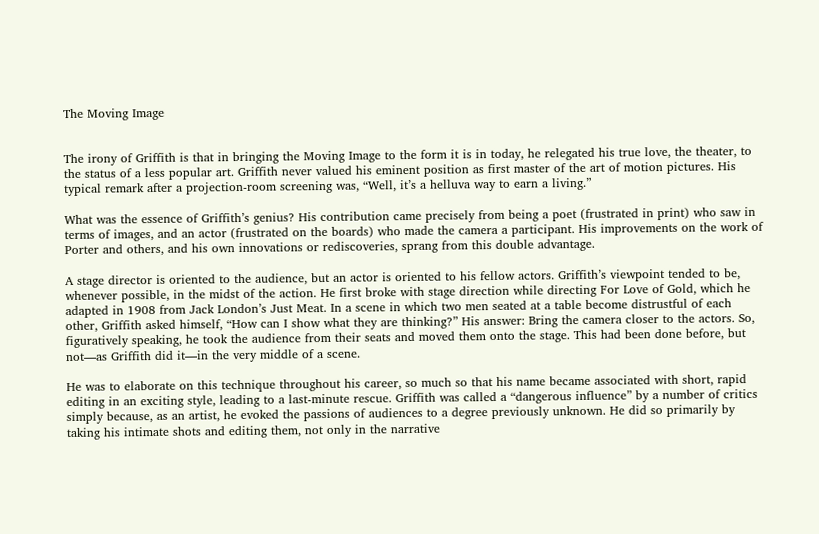The Moving Image


The irony of Griffith is that in bringing the Moving Image to the form it is in today, he relegated his true love, the theater, to the status of a less popular art. Griffith never valued his eminent position as first master of the art of motion pictures. His typical remark after a projection-room screening was, “Well, it’s a helluva way to earn a living.”

What was the essence of Griffith’s genius? His contribution came precisely from being a poet (frustrated in print) who saw in terms of images, and an actor (frustrated on the boards) who made the camera a participant. His improvements on the work of Porter and others, and his own innovations or rediscoveries, sprang from this double advantage.

A stage director is oriented to the audience, but an actor is oriented to his fellow actors. Griffith’s viewpoint tended to be, whenever possible, in the midst of the action. He first broke with stage direction while directing For Love of Gold, which he adapted in 1908 from Jack London’s Just Meat. In a scene in which two men seated at a table become distrustful of each other, Griffith asked himself, “How can I show what they are thinking?” His answer: Bring the camera closer to the actors. So, figuratively speaking, he took the audience from their seats and moved them onto the stage. This had been done before, but not—as Griffith did it—in the very middle of a scene.

He was to elaborate on this technique throughout his career, so much so that his name became associated with short, rapid editing in an exciting style, leading to a last-minute rescue. Griffith was called a “dangerous influence” by a number of critics simply because, as an artist, he evoked the passions of audiences to a degree previously unknown. He did so primarily by taking his intimate shots and editing them, not only in the narrative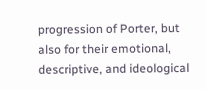progression of Porter, but also for their emotional, descriptive, and ideological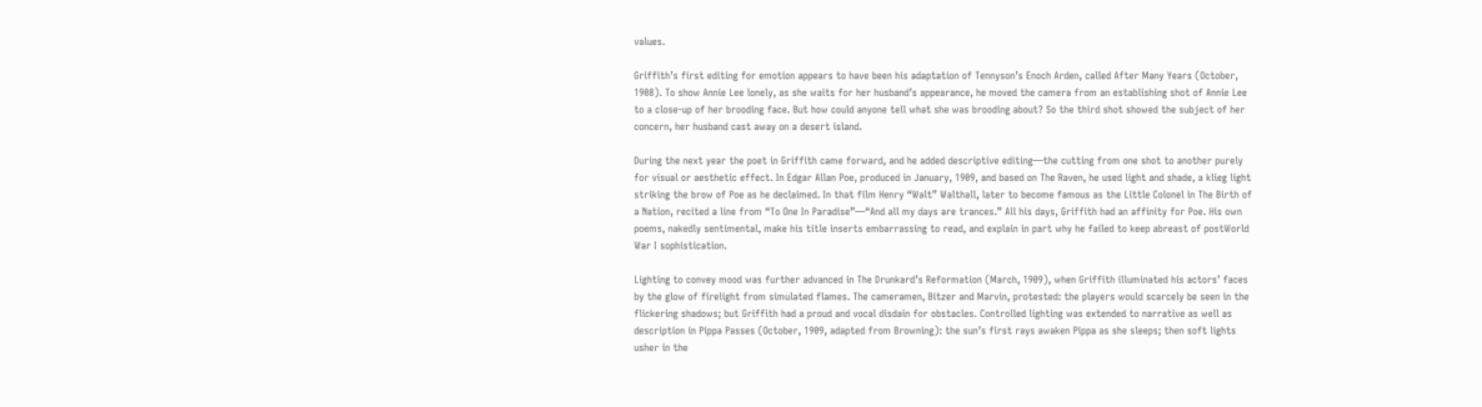values.

Griffith’s first editing for emotion appears to have been his adaptation of Tennyson’s Enoch Arden, called After Many Years (October, 1908). To show Annie Lee lonely, as she waits for her husband’s appearance, he moved the camera from an establishing shot of Annie Lee to a close-up of her brooding face. But how could anyone tell what she was brooding about? So the third shot showed the subject of her concern, her husband cast away on a desert island.

During the next year the poet in Griffith came forward, and he added descriptive editing—the cutting from one shot to another purely for visual or aesthetic effect. In Edgar Allan Poe, produced in January, 1909, and based on The Raven, he used light and shade, a klieg light striking the brow of Poe as he declaimed. In that film Henry “Walt” Walthall, later to become famous as the Little Colonel in The Birth of a Nation, recited a line from “To One In Paradise”—“And all my days are trances.” All his days, Griffith had an affinity for Poe. His own poems, nakedly sentimental, make his title inserts embarrassing to read, and explain in part why he failed to keep abreast of postWorld War I sophistication.

Lighting to convey mood was further advanced in The Drunkard’s Reformation (March, 1909), when Griffith illuminated his actors’ faces by the glow of firelight from simulated flames. The cameramen, Bitzer and Marvin, protested: the players would scarcely be seen in the flickering shadows; but Griffith had a proud and vocal disdain for obstacles. Controlled lighting was extended to narrative as well as description in Pippa Passes (October, 1909, adapted from Browning): the sun’s first rays awaken Pippa as she sleeps; then soft lights usher in the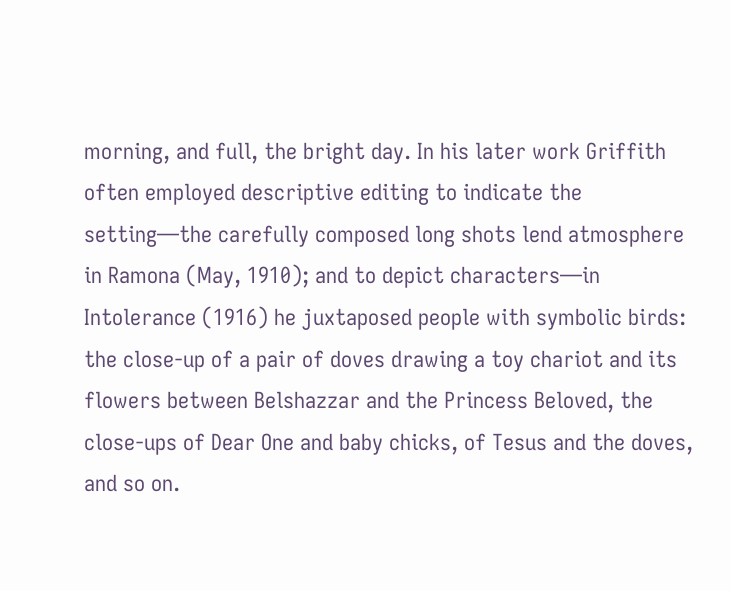morning, and full, the bright day. In his later work Griffith often employed descriptive editing to indicate the setting—the carefully composed long shots lend atmosphere in Ramona (May, 1910); and to depict characters—in Intolerance (1916) he juxtaposed people with symbolic birds: the close-up of a pair of doves drawing a toy chariot and its flowers between Belshazzar and the Princess Beloved, the close-ups of Dear One and baby chicks, of Tesus and the doves, and so on.